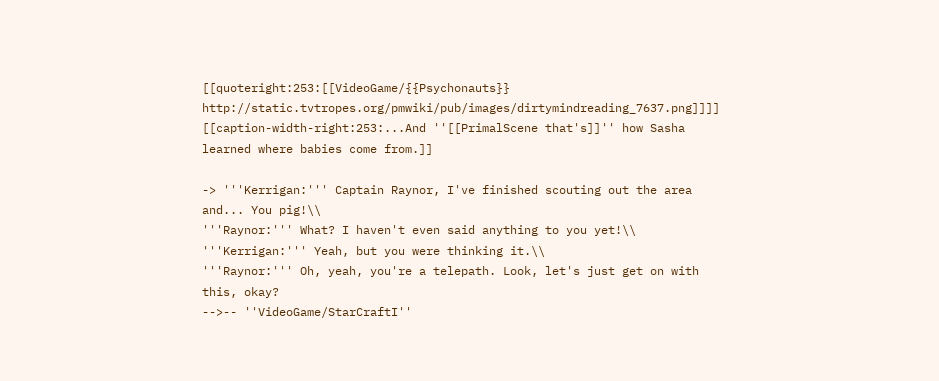[[quoteright:253:[[VideoGame/{{Psychonauts}} http://static.tvtropes.org/pmwiki/pub/images/dirtymindreading_7637.png]]]]
[[caption-width-right:253:...And ''[[PrimalScene that's]]'' how Sasha learned where babies come from.]]

-> '''Kerrigan:''' Captain Raynor, I've finished scouting out the area and... You pig!\\
'''Raynor:''' What? I haven't even said anything to you yet!\\
'''Kerrigan:''' Yeah, but you were thinking it.\\
'''Raynor:''' Oh, yeah, you're a telepath. Look, let's just get on with this, okay?
-->-- ''VideoGame/StarCraftI''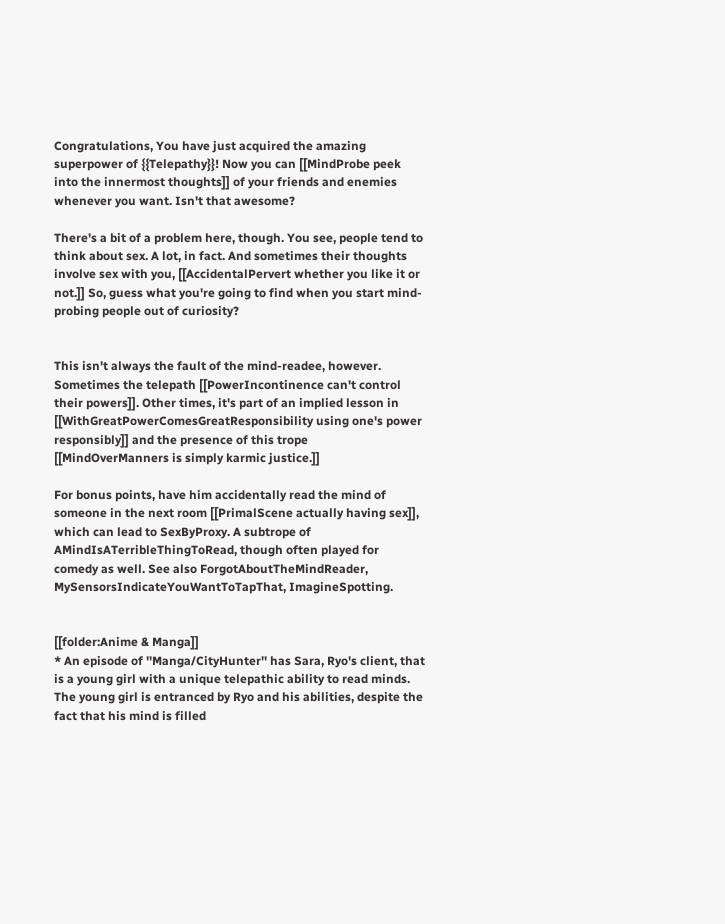Congratulations, You have just acquired the amazing superpower of {{Telepathy}}! Now you can [[MindProbe peek into the innermost thoughts]] of your friends and enemies whenever you want. Isn't that awesome?

There's a bit of a problem here, though. You see, people tend to think about sex. A lot, in fact. And sometimes their thoughts involve sex with you, [[AccidentalPervert whether you like it or not.]] So, guess what you're going to find when you start mind-probing people out of curiosity?


This isn't always the fault of the mind-readee, however. Sometimes the telepath [[PowerIncontinence can't control their powers]]. Other times, it's part of an implied lesson in [[WithGreatPowerComesGreatResponsibility using one's power responsibly]] and the presence of this trope [[MindOverManners is simply karmic justice.]]

For bonus points, have him accidentally read the mind of someone in the next room [[PrimalScene actually having sex]], which can lead to SexByProxy. A subtrope of AMindIsATerribleThingToRead, though often played for comedy as well. See also ForgotAboutTheMindReader, MySensorsIndicateYouWantToTapThat, ImagineSpotting.


[[folder:Anime & Manga]]
* An episode of ''Manga/CityHunter'' has Sara, Ryo's client, that is a young girl with a unique telepathic ability to read minds. The young girl is entranced by Ryo and his abilities, despite the fact that his mind is filled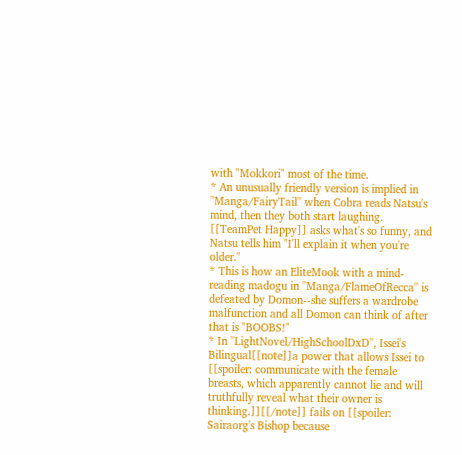with "Mokkori" most of the time.
* An unusually friendly version is implied in ''Manga/FairyTail'' when Cobra reads Natsu's mind, then they both start laughing. [[TeamPet Happy]] asks what's so funny, and Natsu tells him "I'll explain it when you're older."
* This is how an EliteMook with a mind-reading madogu in ''Manga/FlameOfRecca'' is defeated by Domon--she suffers a wardrobe malfunction and all Domon can think of after that is "BOOBS!"
* In ''LightNovel/HighSchoolDxD'', Issei's Bilingual[[note]]a power that allows Issei to [[spoiler: communicate with the female breasts, which apparently cannot lie and will truthfully reveal what their owner is thinking.]][[/note]] fails on [[spoiler: Sairaorg's Bishop because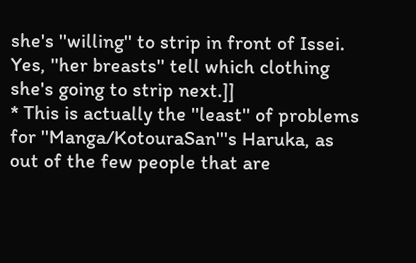she's ''willing'' to strip in front of Issei. Yes, ''her breasts'' tell which clothing she's going to strip next.]]
* This is actually the ''least'' of problems for ''Manga/KotouraSan'''s Haruka, as out of the few people that are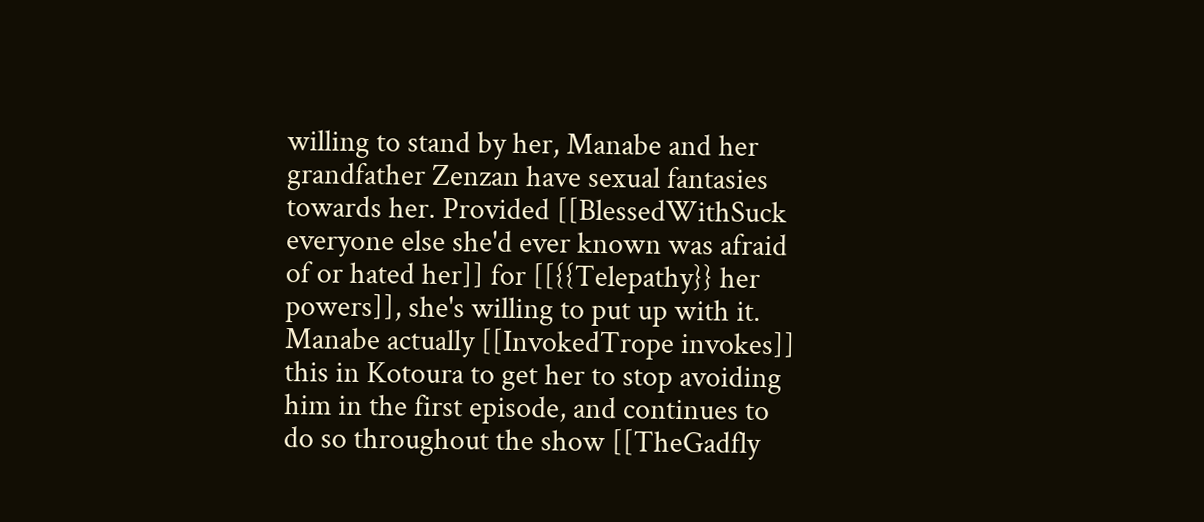willing to stand by her, Manabe and her grandfather Zenzan have sexual fantasies towards her. Provided [[BlessedWithSuck everyone else she'd ever known was afraid of or hated her]] for [[{{Telepathy}} her powers]], she's willing to put up with it. Manabe actually [[InvokedTrope invokes]] this in Kotoura to get her to stop avoiding him in the first episode, and continues to do so throughout the show [[TheGadfly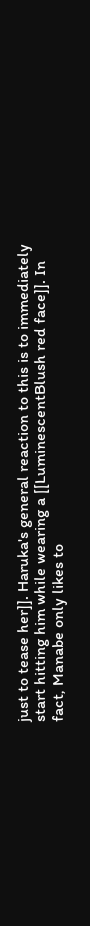just to tease her]]. Haruka's general reaction to this is to immediately start hitting him while wearing a [[LuminescentBlush red face]]. In fact, Manabe only likes to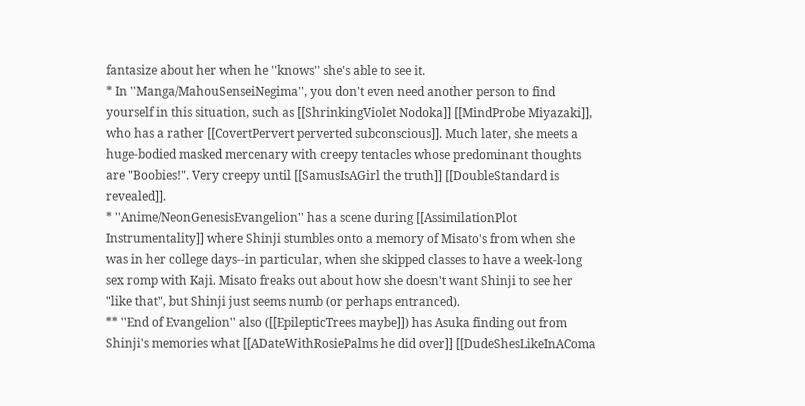fantasize about her when he ''knows'' she's able to see it.
* In ''Manga/MahouSenseiNegima'', you don't even need another person to find yourself in this situation, such as [[ShrinkingViolet Nodoka]] [[MindProbe Miyazaki]], who has a rather [[CovertPervert perverted subconscious]]. Much later, she meets a huge-bodied masked mercenary with creepy tentacles whose predominant thoughts are "Boobies!". Very creepy until [[SamusIsAGirl the truth]] [[DoubleStandard is revealed]].
* ''Anime/NeonGenesisEvangelion'' has a scene during [[AssimilationPlot Instrumentality]] where Shinji stumbles onto a memory of Misato's from when she was in her college days--in particular, when she skipped classes to have a week-long sex romp with Kaji. Misato freaks out about how she doesn't want Shinji to see her "like that", but Shinji just seems numb (or perhaps entranced).
** ''End of Evangelion'' also ([[EpilepticTrees maybe]]) has Asuka finding out from Shinji's memories what [[ADateWithRosiePalms he did over]] [[DudeShesLikeInAComa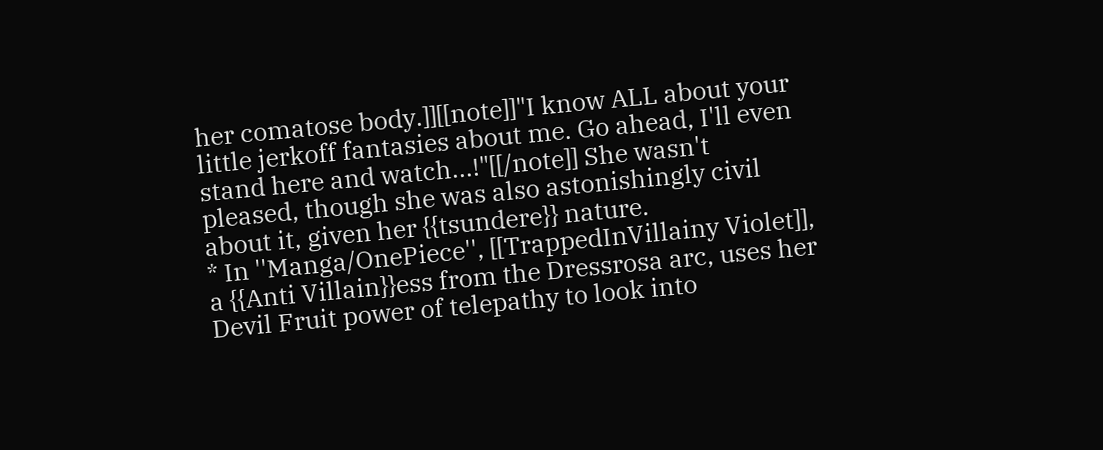her comatose body.]][[note]]"I know ALL about your little jerkoff fantasies about me. Go ahead, I'll even stand here and watch...!"[[/note]] She wasn't pleased, though she was also astonishingly civil about it, given her {{tsundere}} nature.
* In ''Manga/OnePiece'', [[TrappedInVillainy Violet]], a {{Anti Villain}}ess from the Dressrosa arc, uses her Devil Fruit power of telepathy to look into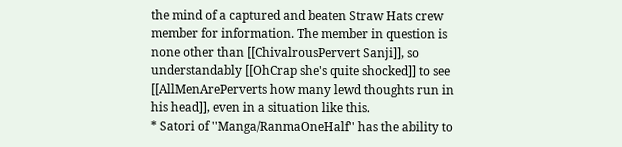the mind of a captured and beaten Straw Hats crew member for information. The member in question is none other than [[ChivalrousPervert Sanji]], so understandably [[OhCrap she's quite shocked]] to see [[AllMenArePerverts how many lewd thoughts run in his head]], even in a situation like this.
* Satori of ''Manga/RanmaOneHalf'' has the ability to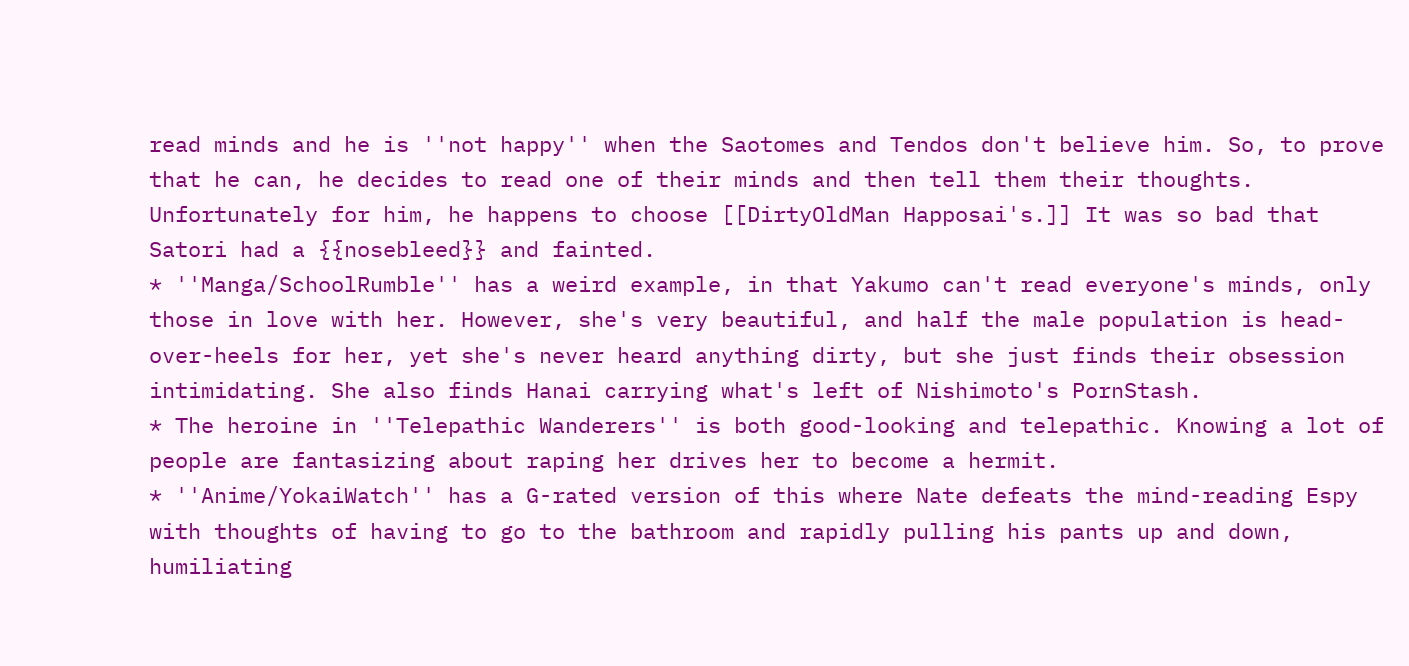read minds and he is ''not happy'' when the Saotomes and Tendos don't believe him. So, to prove that he can, he decides to read one of their minds and then tell them their thoughts. Unfortunately for him, he happens to choose [[DirtyOldMan Happosai's.]] It was so bad that Satori had a {{nosebleed}} and fainted.
* ''Manga/SchoolRumble'' has a weird example, in that Yakumo can't read everyone's minds, only those in love with her. However, she's very beautiful, and half the male population is head-over-heels for her, yet she's never heard anything dirty, but she just finds their obsession intimidating. She also finds Hanai carrying what's left of Nishimoto's PornStash.
* The heroine in ''Telepathic Wanderers'' is both good-looking and telepathic. Knowing a lot of people are fantasizing about raping her drives her to become a hermit.
* ''Anime/YokaiWatch'' has a G-rated version of this where Nate defeats the mind-reading Espy with thoughts of having to go to the bathroom and rapidly pulling his pants up and down, humiliating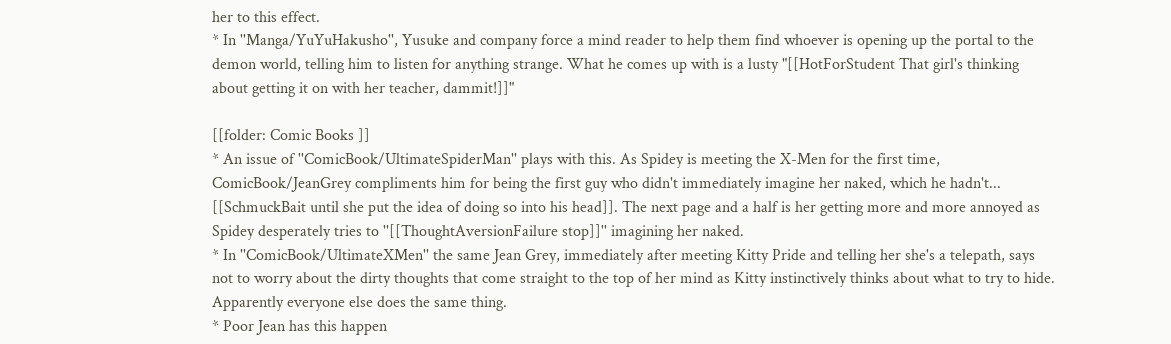her to this effect.
* In ''Manga/YuYuHakusho'', Yusuke and company force a mind reader to help them find whoever is opening up the portal to the demon world, telling him to listen for anything strange. What he comes up with is a lusty "[[HotForStudent That girl's thinking about getting it on with her teacher, dammit!]]"

[[folder: Comic Books ]]
* An issue of ''ComicBook/UltimateSpiderMan'' plays with this. As Spidey is meeting the X-Men for the first time, ComicBook/JeanGrey compliments him for being the first guy who didn't immediately imagine her naked, which he hadn't... [[SchmuckBait until she put the idea of doing so into his head]]. The next page and a half is her getting more and more annoyed as Spidey desperately tries to ''[[ThoughtAversionFailure stop]]'' imagining her naked.
* In ''ComicBook/UltimateXMen'' the same Jean Grey, immediately after meeting Kitty Pride and telling her she's a telepath, says not to worry about the dirty thoughts that come straight to the top of her mind as Kitty instinctively thinks about what to try to hide. Apparently everyone else does the same thing.
* Poor Jean has this happen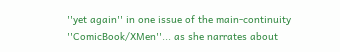''yet again'' in one issue of the main-continuity ''ComicBook/XMen''... as she narrates about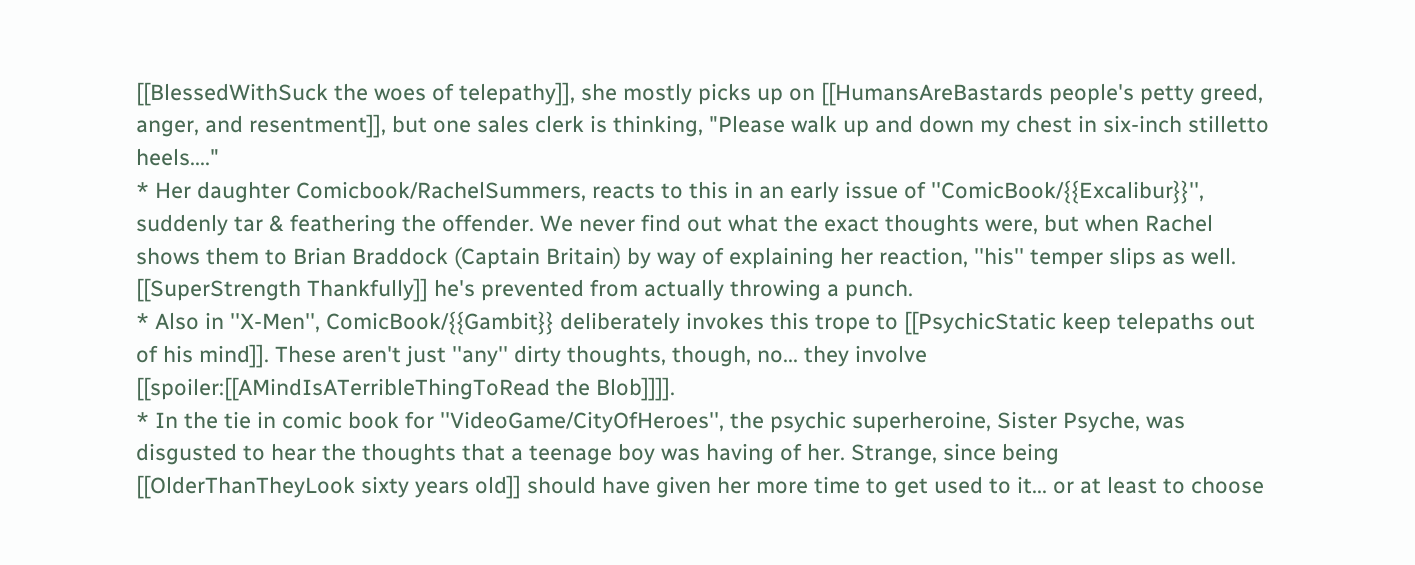[[BlessedWithSuck the woes of telepathy]], she mostly picks up on [[HumansAreBastards people's petty greed, anger, and resentment]], but one sales clerk is thinking, "Please walk up and down my chest in six-inch stilletto heels...."
* Her daughter Comicbook/RachelSummers, reacts to this in an early issue of ''ComicBook/{{Excalibur}}'', suddenly tar & feathering the offender. We never find out what the exact thoughts were, but when Rachel shows them to Brian Braddock (Captain Britain) by way of explaining her reaction, ''his'' temper slips as well. [[SuperStrength Thankfully]] he's prevented from actually throwing a punch.
* Also in ''X-Men'', ComicBook/{{Gambit}} deliberately invokes this trope to [[PsychicStatic keep telepaths out of his mind]]. These aren't just ''any'' dirty thoughts, though, no... they involve [[spoiler:[[AMindIsATerribleThingToRead the Blob]]]].
* In the tie in comic book for ''VideoGame/CityOfHeroes'', the psychic superheroine, Sister Psyche, was disgusted to hear the thoughts that a teenage boy was having of her. Strange, since being [[OlderThanTheyLook sixty years old]] should have given her more time to get used to it... or at least to choose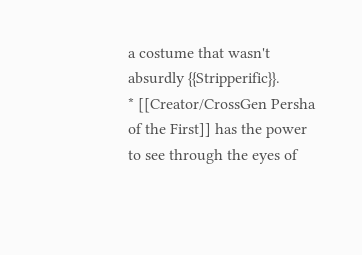a costume that wasn't absurdly {{Stripperific}}.
* [[Creator/CrossGen Persha of the First]] has the power to see through the eyes of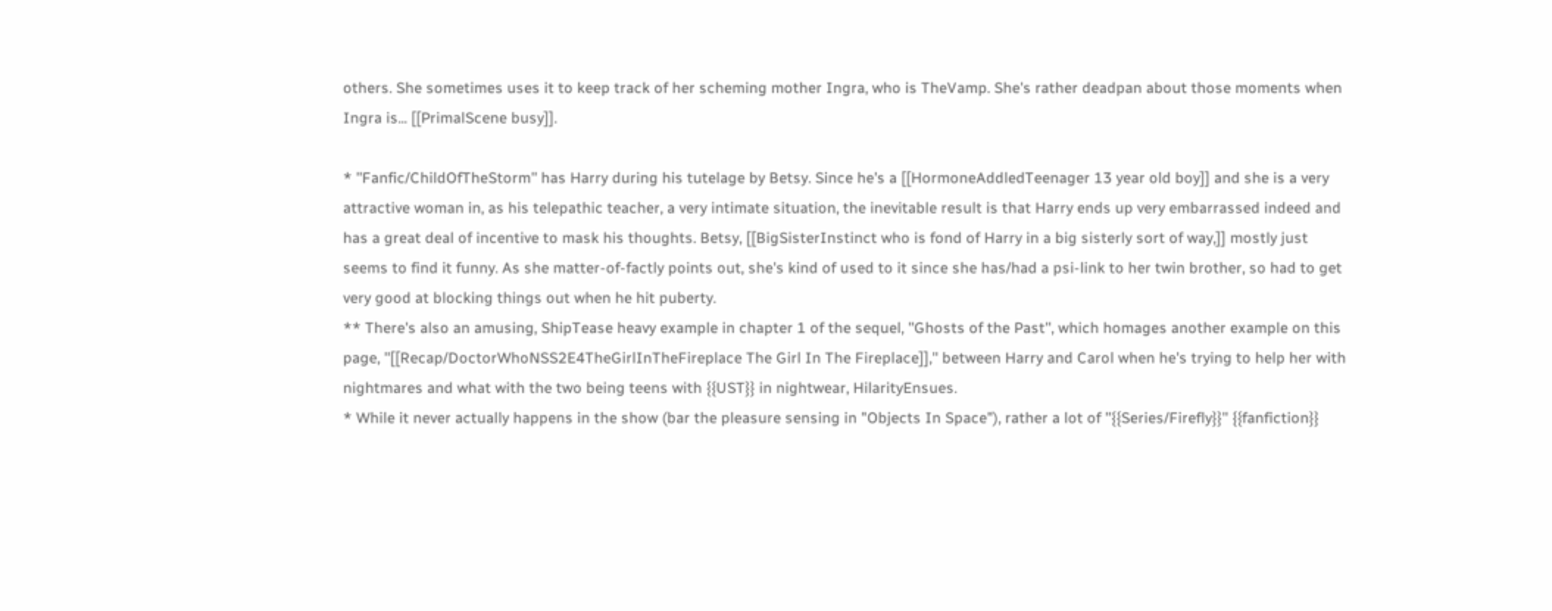others. She sometimes uses it to keep track of her scheming mother Ingra, who is TheVamp. She's rather deadpan about those moments when Ingra is... [[PrimalScene busy]].

* ''Fanfic/ChildOfTheStorm'' has Harry during his tutelage by Betsy. Since he's a [[HormoneAddledTeenager 13 year old boy]] and she is a very attractive woman in, as his telepathic teacher, a very intimate situation, the inevitable result is that Harry ends up very embarrassed indeed and has a great deal of incentive to mask his thoughts. Betsy, [[BigSisterInstinct who is fond of Harry in a big sisterly sort of way,]] mostly just seems to find it funny. As she matter-of-factly points out, she's kind of used to it since she has/had a psi-link to her twin brother, so had to get very good at blocking things out when he hit puberty.
** There's also an amusing, ShipTease heavy example in chapter 1 of the sequel, ''Ghosts of the Past'', which homages another example on this page, ''[[Recap/DoctorWhoNSS2E4TheGirlInTheFireplace The Girl In The Fireplace]],'' between Harry and Carol when he's trying to help her with nightmares and what with the two being teens with {{UST}} in nightwear, HilarityEnsues.
* While it never actually happens in the show (bar the pleasure sensing in "Objects In Space"), rather a lot of ''{{Series/Firefly}}'' {{fanfiction}}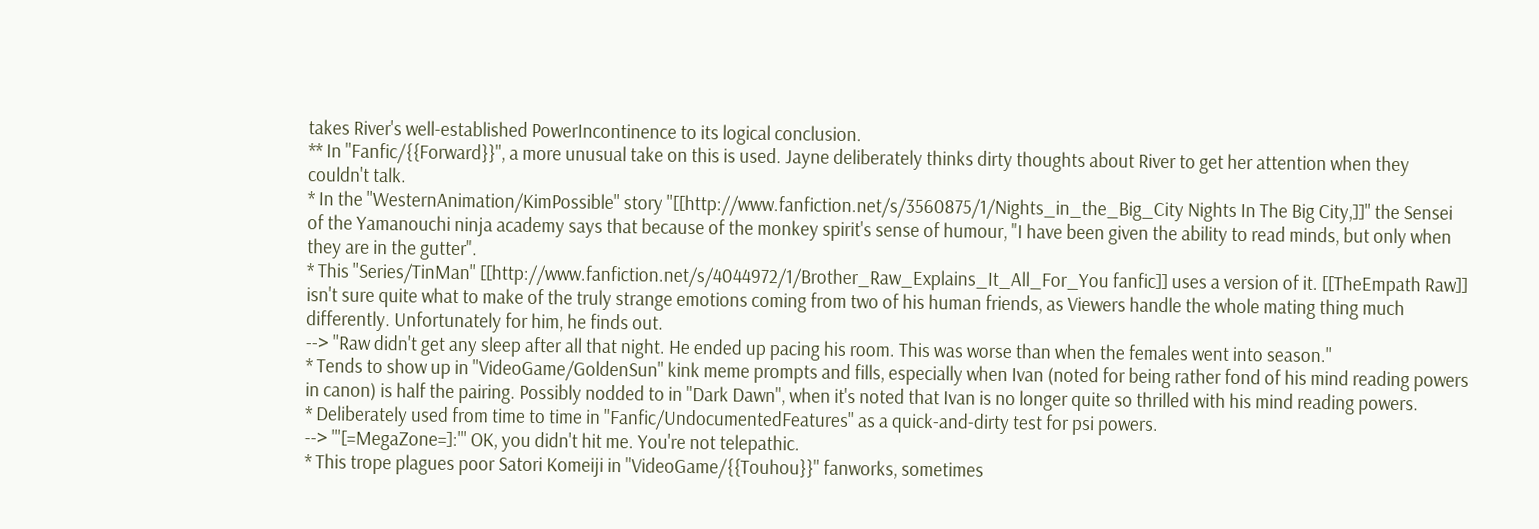takes River's well-established PowerIncontinence to its logical conclusion.
** In ''Fanfic/{{Forward}}'', a more unusual take on this is used. Jayne deliberately thinks dirty thoughts about River to get her attention when they couldn't talk.
* In the ''WesternAnimation/KimPossible'' story ''[[http://www.fanfiction.net/s/3560875/1/Nights_in_the_Big_City Nights In The Big City,]]'' the Sensei of the Yamanouchi ninja academy says that because of the monkey spirit's sense of humour, "I have been given the ability to read minds, but only when they are in the gutter".
* This ''Series/TinMan'' [[http://www.fanfiction.net/s/4044972/1/Brother_Raw_Explains_It_All_For_You fanfic]] uses a version of it. [[TheEmpath Raw]] isn't sure quite what to make of the truly strange emotions coming from two of his human friends, as Viewers handle the whole mating thing much differently. Unfortunately for him, he finds out.
--> ''Raw didn't get any sleep after all that night. He ended up pacing his room. This was worse than when the females went into season.''
* Tends to show up in ''VideoGame/GoldenSun'' kink meme prompts and fills, especially when Ivan (noted for being rather fond of his mind reading powers in canon) is half the pairing. Possibly nodded to in ''Dark Dawn'', when it's noted that Ivan is no longer quite so thrilled with his mind reading powers.
* Deliberately used from time to time in ''Fanfic/UndocumentedFeatures'' as a quick-and-dirty test for psi powers.
--> '''[=MegaZone=]:''' OK, you didn't hit me. You're not telepathic.
* This trope plagues poor Satori Komeiji in ''VideoGame/{{Touhou}}'' fanworks, sometimes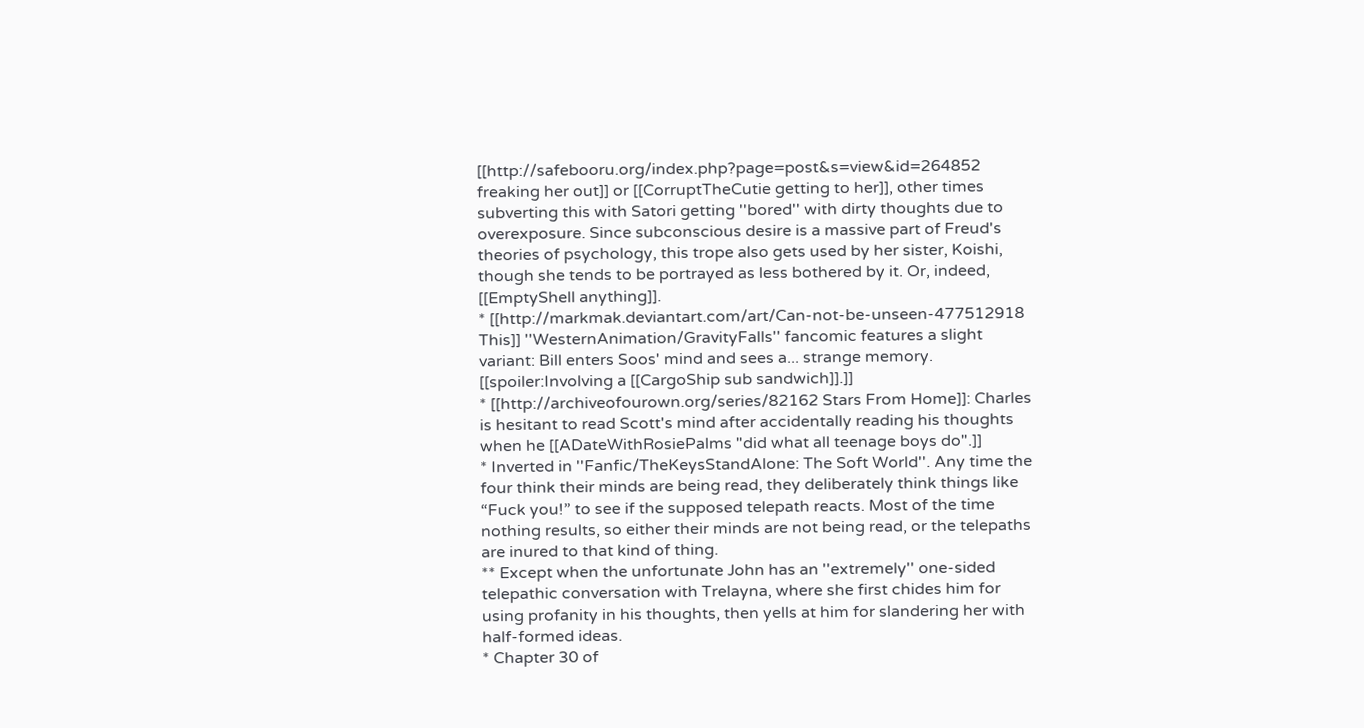[[http://safebooru.org/index.php?page=post&s=view&id=264852 freaking her out]] or [[CorruptTheCutie getting to her]], other times subverting this with Satori getting ''bored'' with dirty thoughts due to overexposure. Since subconscious desire is a massive part of Freud's theories of psychology, this trope also gets used by her sister, Koishi, though she tends to be portrayed as less bothered by it. Or, indeed, [[EmptyShell anything]].
* [[http://markmak.deviantart.com/art/Can-not-be-unseen-477512918 This]] ''WesternAnimation/GravityFalls'' fancomic features a slight variant: Bill enters Soos' mind and sees a... strange memory. [[spoiler:Involving a [[CargoShip sub sandwich]].]]
* [[http://archiveofourown.org/series/82162 Stars From Home]]: Charles is hesitant to read Scott's mind after accidentally reading his thoughts when he [[ADateWithRosiePalms "did what all teenage boys do".]]
* Inverted in ''Fanfic/TheKeysStandAlone: The Soft World''. Any time the four think their minds are being read, they deliberately think things like “Fuck you!” to see if the supposed telepath reacts. Most of the time nothing results, so either their minds are not being read, or the telepaths are inured to that kind of thing.
** Except when the unfortunate John has an ''extremely'' one-sided telepathic conversation with Trelayna, where she first chides him for using profanity in his thoughts, then yells at him for slandering her with half-formed ideas.
* Chapter 30 of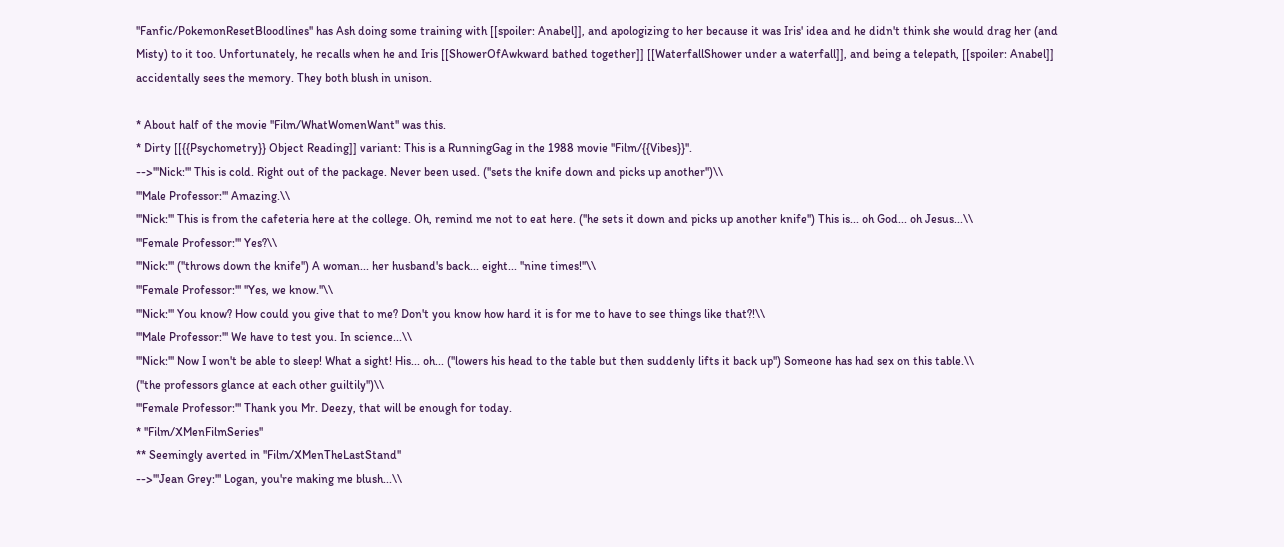''Fanfic/PokemonResetBloodlines'' has Ash doing some training with [[spoiler: Anabel]], and apologizing to her because it was Iris' idea and he didn't think she would drag her (and Misty) to it too. Unfortunately, he recalls when he and Iris [[ShowerOfAwkward bathed together]] [[WaterfallShower under a waterfall]], and being a telepath, [[spoiler: Anabel]] accidentally sees the memory. They both blush in unison.

* About half of the movie ''Film/WhatWomenWant'' was this.
* Dirty [[{{Psychometry}} Object Reading]] variant: This is a RunningGag in the 1988 movie ''Film/{{Vibes}}''.
-->'''Nick:''' This is cold. Right out of the package. Never been used. (''sets the knife down and picks up another'')\\
'''Male Professor:''' Amazing.\\
'''Nick:''' This is from the cafeteria here at the college. Oh, remind me not to eat here. (''he sets it down and picks up another knife'') This is... oh God... oh Jesus...\\
'''Female Professor:''' Yes?\\
'''Nick:''' (''throws down the knife'') A woman... her husband's back... eight... ''nine times!''\\
'''Female Professor:''' ''Yes, we know.''\\
'''Nick:''' You know? How could you give that to me? Don't you know how hard it is for me to have to see things like that?!\\
'''Male Professor:''' We have to test you. In science...\\
'''Nick:''' Now I won't be able to sleep! What a sight! His... oh... (''lowers his head to the table but then suddenly lifts it back up'') Someone has had sex on this table.\\
(''the professors glance at each other guiltily'')\\
'''Female Professor:''' Thank you Mr. Deezy, that will be enough for today.
* ''Film/XMenFilmSeries''
** Seemingly averted in ''Film/XMenTheLastStand''
-->'''Jean Grey:''' Logan, you're making me blush...\\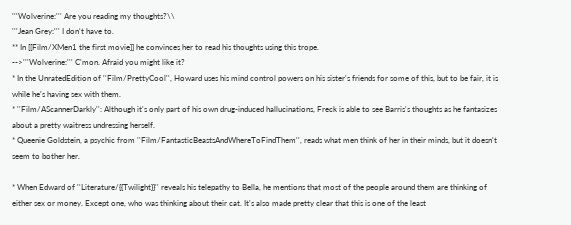'''Wolverine:''' Are you reading my thoughts?\\
'''Jean Grey:''' I don't have to.
** In [[Film/XMen1 the first movie]] he convinces her to read his thoughts using this trope.
-->'''Wolverine:''' C'mon. Afraid you might like it?
* In the UnratedEdition of ''Film/PrettyCool'', Howard uses his mind control powers on his sister's friends for some of this, but to be fair, it is while he's having sex with them.
* ''Film/AScannerDarkly'': Although it's only part of his own drug-induced hallucinations, Freck is able to see Barris's thoughts as he fantasizes about a pretty waitress undressing herself.
* Queenie Goldstein, a psychic from ''Film/FantasticBeastsAndWhereToFindThem'', reads what men think of her in their minds, but it doesn't seem to bother her.

* When Edward of ''Literature/{{Twilight}}'' reveals his telepathy to Bella, he mentions that most of the people around them are thinking of either sex or money. Except one, who was thinking about their cat. It's also made pretty clear that this is one of the least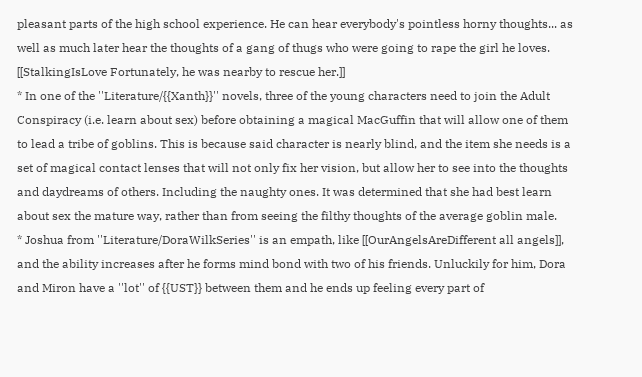pleasant parts of the high school experience. He can hear everybody's pointless horny thoughts... as well as much later hear the thoughts of a gang of thugs who were going to rape the girl he loves. [[StalkingIsLove Fortunately, he was nearby to rescue her.]]
* In one of the ''Literature/{{Xanth}}'' novels, three of the young characters need to join the Adult Conspiracy (i.e. learn about sex) before obtaining a magical MacGuffin that will allow one of them to lead a tribe of goblins. This is because said character is nearly blind, and the item she needs is a set of magical contact lenses that will not only fix her vision, but allow her to see into the thoughts and daydreams of others. Including the naughty ones. It was determined that she had best learn about sex the mature way, rather than from seeing the filthy thoughts of the average goblin male.
* Joshua from ''Literature/DoraWilkSeries'' is an empath, like [[OurAngelsAreDifferent all angels]], and the ability increases after he forms mind bond with two of his friends. Unluckily for him, Dora and Miron have a ''lot'' of {{UST}} between them and he ends up feeling every part of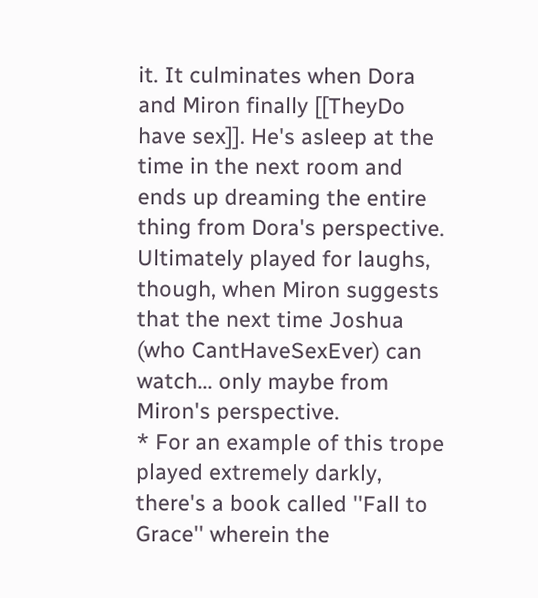it. It culminates when Dora and Miron finally [[TheyDo have sex]]. He's asleep at the time in the next room and ends up dreaming the entire thing from Dora's perspective. Ultimately played for laughs, though, when Miron suggests that the next time Joshua (who CantHaveSexEver) can watch... only maybe from Miron's perspective.
* For an example of this trope played extremely darkly, there's a book called ''Fall to Grace'' wherein the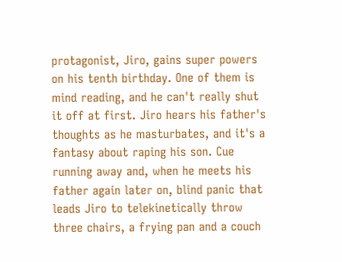protagonist, Jiro, gains super powers on his tenth birthday. One of them is mind reading, and he can't really shut it off at first. Jiro hears his father's thoughts as he masturbates, and it's a fantasy about raping his son. Cue running away and, when he meets his father again later on, blind panic that leads Jiro to telekinetically throw three chairs, a frying pan and a couch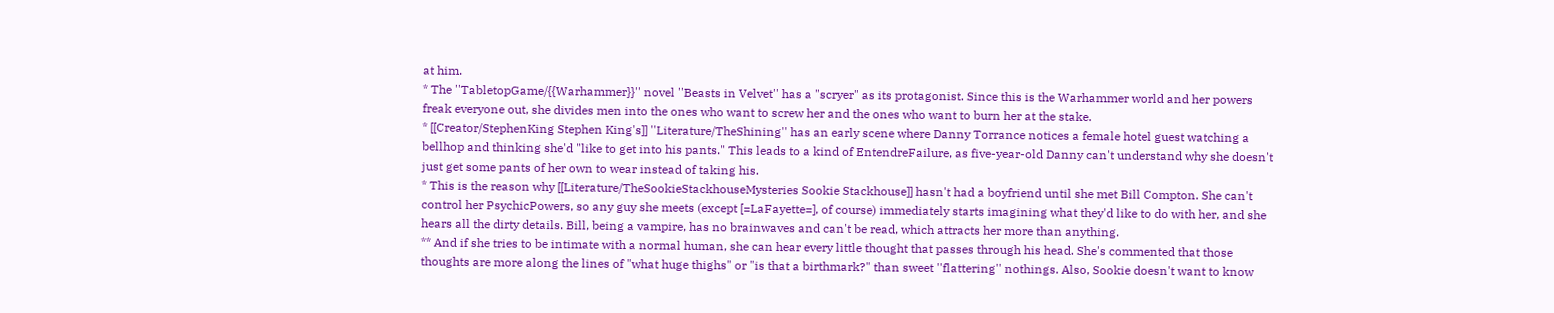at him.
* The ''TabletopGame/{{Warhammer}}'' novel ''Beasts in Velvet'' has a "scryer" as its protagonist. Since this is the Warhammer world and her powers freak everyone out, she divides men into the ones who want to screw her and the ones who want to burn her at the stake.
* [[Creator/StephenKing Stephen King's]] ''Literature/TheShining'' has an early scene where Danny Torrance notices a female hotel guest watching a bellhop and thinking she'd "like to get into his pants." This leads to a kind of EntendreFailure, as five-year-old Danny can't understand why she doesn't just get some pants of her own to wear instead of taking his.
* This is the reason why [[Literature/TheSookieStackhouseMysteries Sookie Stackhouse]] hasn't had a boyfriend until she met Bill Compton. She can't control her PsychicPowers, so any guy she meets (except [=LaFayette=], of course) immediately starts imagining what they'd like to do with her, and she hears all the dirty details. Bill, being a vampire, has no brainwaves and can't be read, which attracts her more than anything.
** And if she tries to be intimate with a normal human, she can hear every little thought that passes through his head. She's commented that those thoughts are more along the lines of "what huge thighs" or "is that a birthmark?" than sweet ''flattering'' nothings. Also, Sookie doesn't want to know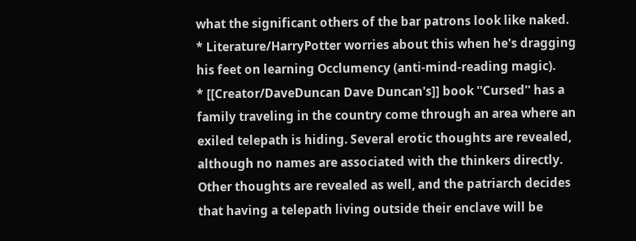what the significant others of the bar patrons look like naked.
* Literature/HarryPotter worries about this when he's dragging his feet on learning Occlumency (anti-mind-reading magic).
* [[Creator/DaveDuncan Dave Duncan's]] book ''Cursed'' has a family traveling in the country come through an area where an exiled telepath is hiding. Several erotic thoughts are revealed, although no names are associated with the thinkers directly. Other thoughts are revealed as well, and the patriarch decides that having a telepath living outside their enclave will be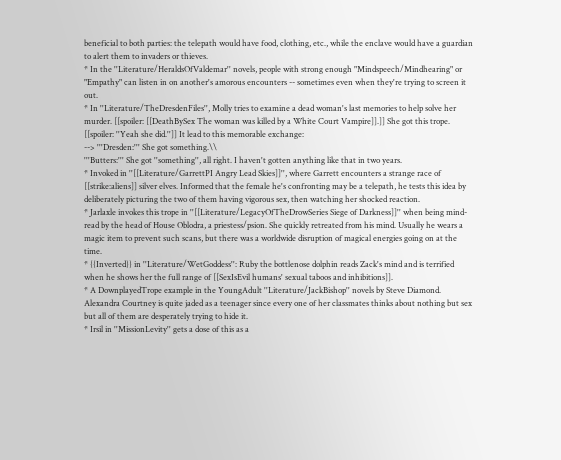beneficial to both parties: the telepath would have food, clothing, etc., while the enclave would have a guardian to alert them to invaders or thieves.
* In the ''Literature/HeraldsOfValdemar'' novels, people with strong enough "Mindspeech/Mindhearing" or "Empathy" can listen in on another's amorous encounters -- sometimes even when they're trying to screen it out.
* In ''Literature/TheDresdenFiles'', Molly tries to examine a dead woman's last memories to help solve her murder. [[spoiler: [[DeathBySex The woman was killed by a White Court Vampire]].]] She got this trope. [[spoiler: ''Yeah she did.'']] It lead to this memorable exchange:
--> '''Dresden:''' She got something.\\
'''Butters:''' She got ''something'', all right. I haven't gotten anything like that in two years.
* Invoked in ''[[Literature/GarrettPI Angry Lead Skies]]'', where Garrett encounters a strange race of [[strike:aliens]] silver elves. Informed that the female he's confronting may be a telepath, he tests this idea by deliberately picturing the two of them having vigorous sex, then watching her shocked reaction.
* Jarlaxle invokes this trope in ''[[Literature/LegacyOfTheDrowSeries Siege of Darkness]]'' when being mind-read by the head of House Oblodra, a priestess/psion. She quickly retreated from his mind. Usually he wears a magic item to prevent such scans, but there was a worldwide disruption of magical energies going on at the time.
* {{Inverted}} in ''Literature/WetGoddess'': Ruby the bottlenose dolphin reads Zack's mind and is terrified when he shows her the full range of [[SexIsEvil humans' sexual taboos and inhibitions]].
* A DownplayedTrope example in the YoungAdult ''Literature/JackBishop'' novels by Steve Diamond. Alexandra Courtney is quite jaded as a teenager since every one of her classmates thinks about nothing but sex but all of them are desperately trying to hide it.
* Irsil in ''MissionLevity'' gets a dose of this as a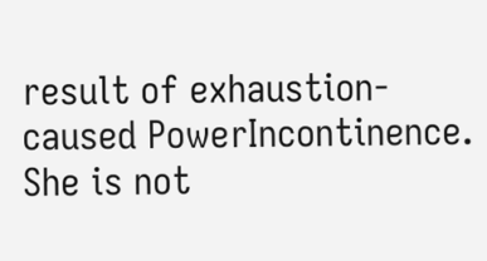result of exhaustion-caused PowerIncontinence. She is not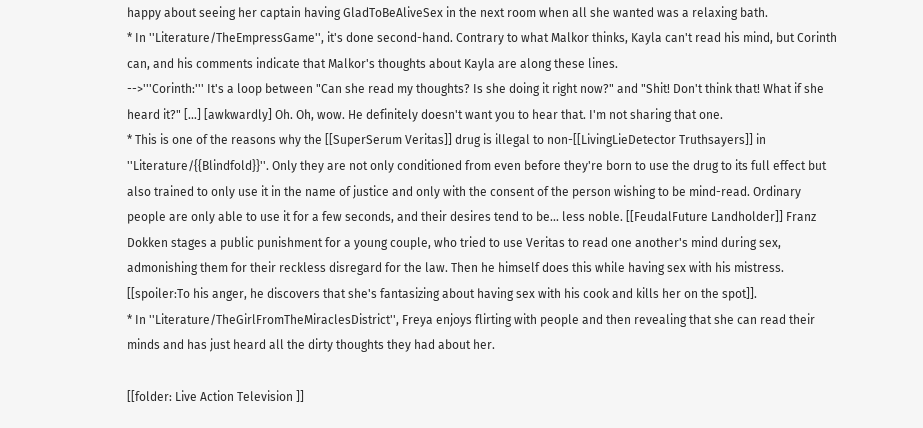happy about seeing her captain having GladToBeAliveSex in the next room when all she wanted was a relaxing bath.
* In ''Literature/TheEmpressGame'', it's done second-hand. Contrary to what Malkor thinks, Kayla can't read his mind, but Corinth can, and his comments indicate that Malkor's thoughts about Kayla are along these lines.
-->'''Corinth:''' It's a loop between "Can she read my thoughts? Is she doing it right now?" and "Shit! Don't think that! What if she heard it?" [...] [awkwardly] Oh. Oh, wow. He definitely doesn't want you to hear that. I'm not sharing that one.
* This is one of the reasons why the [[SuperSerum Veritas]] drug is illegal to non-[[LivingLieDetector Truthsayers]] in ''Literature/{{Blindfold}}''. Only they are not only conditioned from even before they're born to use the drug to its full effect but also trained to only use it in the name of justice and only with the consent of the person wishing to be mind-read. Ordinary people are only able to use it for a few seconds, and their desires tend to be... less noble. [[FeudalFuture Landholder]] Franz Dokken stages a public punishment for a young couple, who tried to use Veritas to read one another's mind during sex, admonishing them for their reckless disregard for the law. Then he himself does this while having sex with his mistress. [[spoiler:To his anger, he discovers that she's fantasizing about having sex with his cook and kills her on the spot]].
* In ''Literature/TheGirlFromTheMiraclesDistrict'', Freya enjoys flirting with people and then revealing that she can read their minds and has just heard all the dirty thoughts they had about her.

[[folder: Live Action Television ]]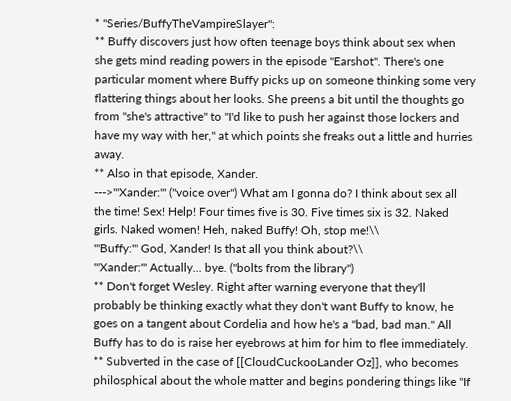* ''Series/BuffyTheVampireSlayer'':
** Buffy discovers just how often teenage boys think about sex when she gets mind reading powers in the episode "Earshot". There's one particular moment where Buffy picks up on someone thinking some very flattering things about her looks. She preens a bit until the thoughts go from "she's attractive" to "I'd like to push her against those lockers and have my way with her," at which points she freaks out a little and hurries away.
** Also in that episode, Xander.
--->'''Xander:''' (''voice over'') What am I gonna do? I think about sex all the time! Sex! Help! Four times five is 30. Five times six is 32. Naked girls. Naked women! Heh, naked Buffy! Oh, stop me!\\
'''Buffy:''' God, Xander! Is that all you think about?\\
'''Xander:''' Actually... bye. (''bolts from the library'')
** Don't forget Wesley. Right after warning everyone that they'll probably be thinking exactly what they don't want Buffy to know, he goes on a tangent about Cordelia and how he's a "bad, bad man." All Buffy has to do is raise her eyebrows at him for him to flee immediately.
** Subverted in the case of [[CloudCuckooLander Oz]], who becomes philosphical about the whole matter and begins pondering things like "If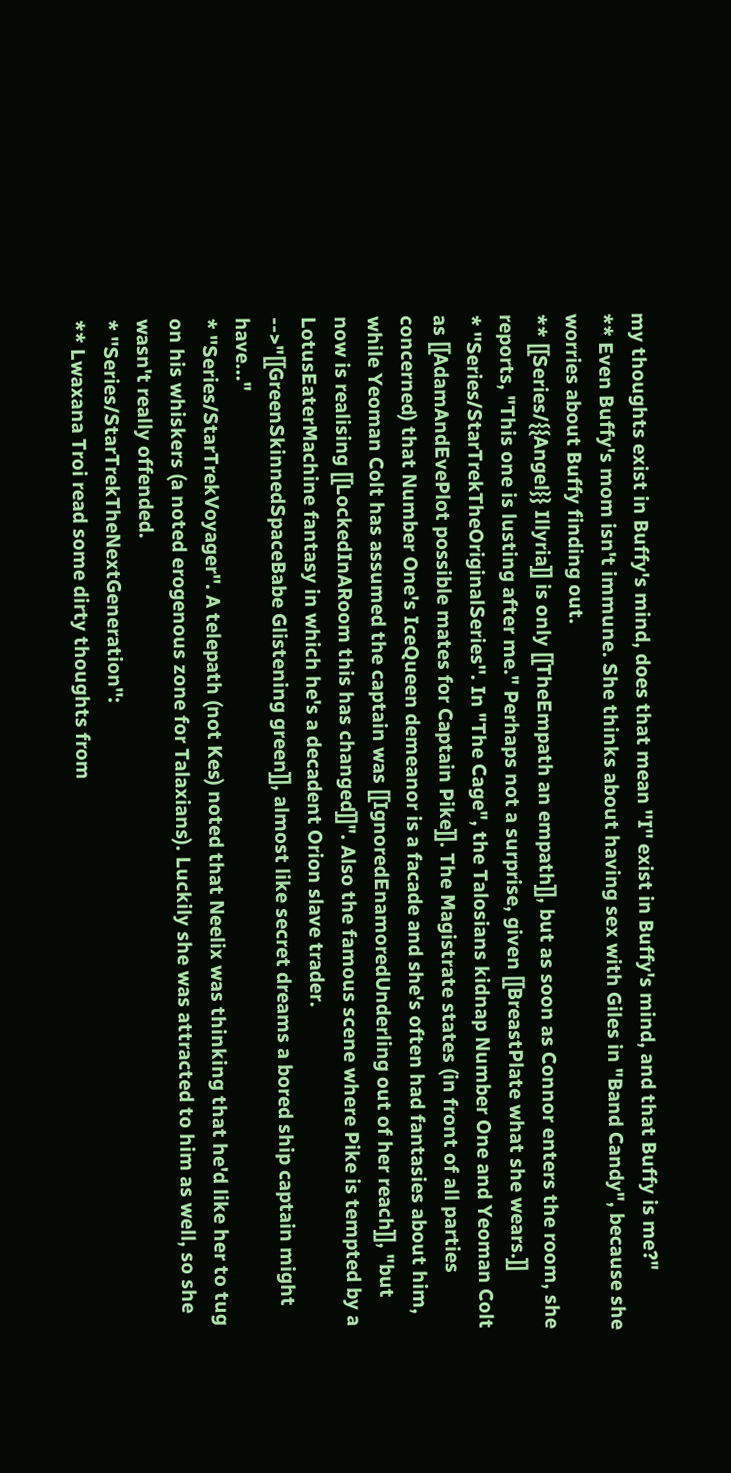my thoughts exist in Buffy's mind, does that mean ''I'' exist in Buffy's mind, and that Buffy is me?"
** Even Buffy's mom isn't immune. She thinks about having sex with Giles in "Band Candy", because she worries about Buffy finding out.
** [[Series/{{Angel}} Illyria]] is only [[TheEmpath an empath]], but as soon as Connor enters the room, she reports, "This one is lusting after me." Perhaps not a surprise, given [[BreastPlate what she wears.]]
* ''Series/StarTrekTheOriginalSeries''. In "The Cage", the Talosians kidnap Number One and Yeoman Colt as [[AdamAndEvePlot possible mates for Captain Pike]]. The Magistrate states (in front of all parties concerned) that Number One's IceQueen demeanor is a facade and she's often had fantasies about him, while Yeoman Colt has assumed the captain was [[IgnoredEnamoredUnderling out of her reach]], "but now is realising [[LockedInARoom this has changed]]". Also the famous scene where Pike is tempted by a LotusEaterMachine fantasy in which he's a decadent Orion slave trader.
-->"[[GreenSkinnedSpaceBabe Glistening green]], almost like secret dreams a bored ship captain might have..."
* ''Series/StarTrekVoyager''. A telepath (not Kes) noted that Neelix was thinking that he'd like her to tug on his whiskers (a noted erogenous zone for Talaxians). Luckily she was attracted to him as well, so she wasn't really offended.
* ''Series/StarTrekTheNextGeneration'':
** Lwaxana Troi read some dirty thoughts from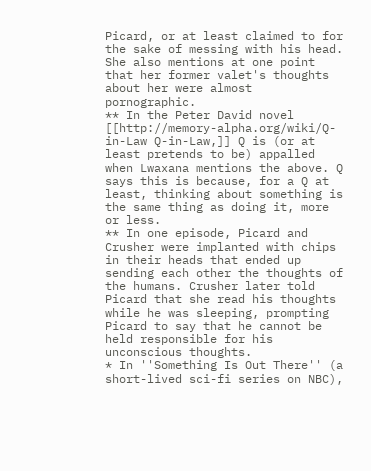Picard, or at least claimed to for the sake of messing with his head. She also mentions at one point that her former valet's thoughts about her were almost pornographic.
** In the Peter David novel [[http://memory-alpha.org/wiki/Q-in-Law Q-in-Law,]] Q is (or at least pretends to be) appalled when Lwaxana mentions the above. Q says this is because, for a Q at least, thinking about something is the same thing as doing it, more or less.
** In one episode, Picard and Crusher were implanted with chips in their heads that ended up sending each other the thoughts of the humans. Crusher later told Picard that she read his thoughts while he was sleeping, prompting Picard to say that he cannot be held responsible for his unconscious thoughts.
* In ''Something Is Out There'' (a short-lived sci-fi series on NBC),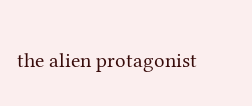the alien protagonist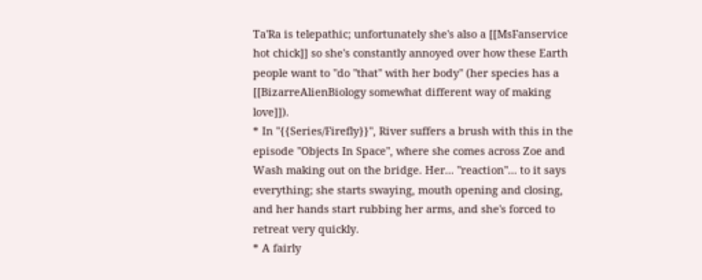Ta'Ra is telepathic; unfortunately she's also a [[MsFanservice hot chick]] so she's constantly annoyed over how these Earth people want to "do ''that'' with her body" (her species has a [[BizarreAlienBiology somewhat different way of making love]]).
* In ''{{Series/Firefly}}'', River suffers a brush with this in the episode "Objects In Space", where she comes across Zoe and Wash making out on the bridge. Her... ''reaction''... to it says everything; she starts swaying, mouth opening and closing, and her hands start rubbing her arms, and she's forced to retreat very quickly.
* A fairly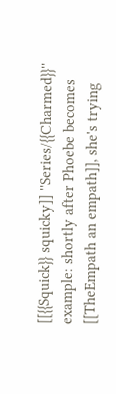[[{{Squick}} squicky]] ''Series/{{Charmed}}'' example: shortly after Phoebe becomes [[TheEmpath an empath]], she's trying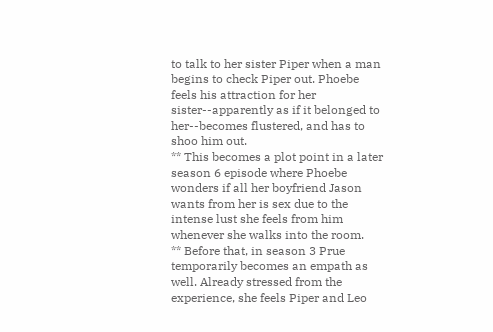to talk to her sister Piper when a man begins to check Piper out. Phoebe feels his attraction for her sister--apparently as if it belonged to her--becomes flustered, and has to shoo him out.
** This becomes a plot point in a later season 6 episode where Phoebe wonders if all her boyfriend Jason wants from her is sex due to the intense lust she feels from him whenever she walks into the room.
** Before that, in season 3 Prue temporarily becomes an empath as well. Already stressed from the experience, she feels Piper and Leo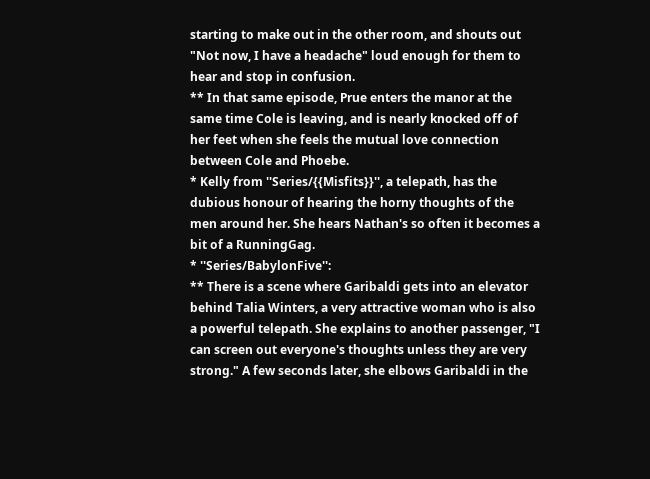starting to make out in the other room, and shouts out "Not now, I have a headache" loud enough for them to hear and stop in confusion.
** In that same episode, Prue enters the manor at the same time Cole is leaving, and is nearly knocked off of her feet when she feels the mutual love connection between Cole and Phoebe.
* Kelly from ''Series/{{Misfits}}'', a telepath, has the dubious honour of hearing the horny thoughts of the men around her. She hears Nathan's so often it becomes a bit of a RunningGag.
* ''Series/BabylonFive'':
** There is a scene where Garibaldi gets into an elevator behind Talia Winters, a very attractive woman who is also a powerful telepath. She explains to another passenger, "I can screen out everyone's thoughts unless they are very strong." A few seconds later, she elbows Garibaldi in the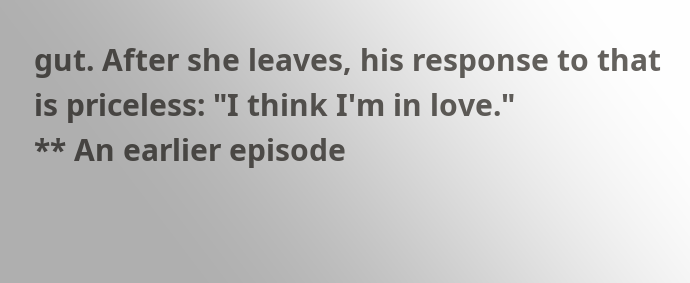gut. After she leaves, his response to that is priceless: "I think I'm in love."
** An earlier episode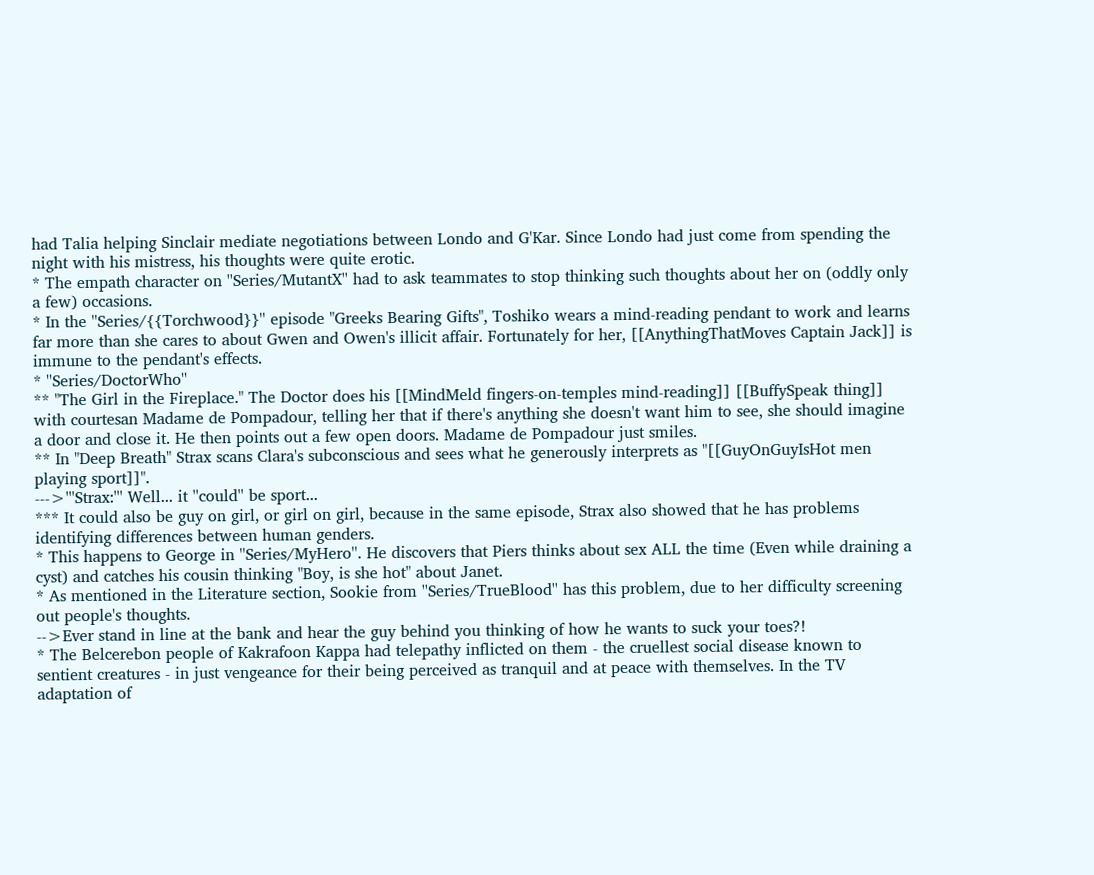had Talia helping Sinclair mediate negotiations between Londo and G'Kar. Since Londo had just come from spending the night with his mistress, his thoughts were quite erotic.
* The empath character on ''Series/MutantX'' had to ask teammates to stop thinking such thoughts about her on (oddly only a few) occasions.
* In the ''Series/{{Torchwood}}'' episode "Greeks Bearing Gifts", Toshiko wears a mind-reading pendant to work and learns far more than she cares to about Gwen and Owen's illicit affair. Fortunately for her, [[AnythingThatMoves Captain Jack]] is immune to the pendant's effects.
* ''Series/DoctorWho''
** "The Girl in the Fireplace." The Doctor does his [[MindMeld fingers-on-temples mind-reading]] [[BuffySpeak thing]] with courtesan Madame de Pompadour, telling her that if there's anything she doesn't want him to see, she should imagine a door and close it. He then points out a few open doors. Madame de Pompadour just smiles.
** In "Deep Breath" Strax scans Clara's subconscious and sees what he generously interprets as "[[GuyOnGuyIsHot men playing sport]]".
--->'''Strax:''' Well... it ''could'' be sport...
*** It could also be guy on girl, or girl on girl, because in the same episode, Strax also showed that he has problems identifying differences between human genders.
* This happens to George in ''Series/MyHero''. He discovers that Piers thinks about sex ALL the time (Even while draining a cyst) and catches his cousin thinking "Boy, is she hot" about Janet.
* As mentioned in the Literature section, Sookie from ''Series/TrueBlood'' has this problem, due to her difficulty screening out people's thoughts.
-->Ever stand in line at the bank and hear the guy behind you thinking of how he wants to suck your toes?!
* The Belcerebon people of Kakrafoon Kappa had telepathy inflicted on them - the cruellest social disease known to sentient creatures - in just vengeance for their being perceived as tranquil and at peace with themselves. In the TV adaptation of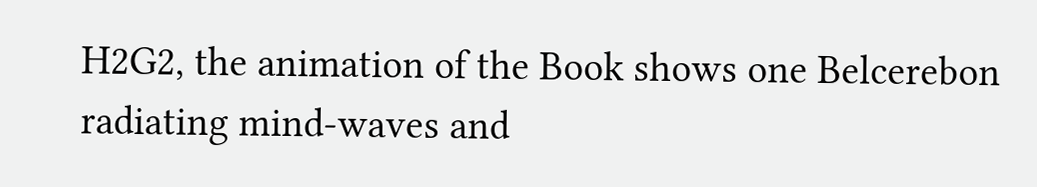H2G2, the animation of the Book shows one Belcerebon radiating mind-waves and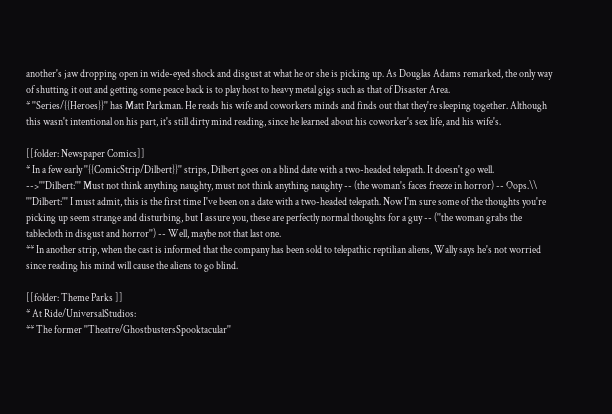another's jaw dropping open in wide-eyed shock and disgust at what he or she is picking up. As Douglas Adams remarked, the only way of shutting it out and getting some peace back is to play host to heavy metal gigs such as that of Disaster Area.
* ''Series/{{Heroes}}'' has Matt Parkman. He reads his wife and coworkers minds and finds out that they're sleeping together. Although this wasn't intentional on his part, it's still dirty mind reading, since he learned about his coworker's sex life, and his wife's.

[[folder: Newspaper Comics]]
* In a few early ''{{ComicStrip/Dilbert}}'' strips, Dilbert goes on a blind date with a two-headed telepath. It doesn't go well.
-->'''Dilbert:''' Must not think anything naughty, must not think anything naughty -- (the woman's faces freeze in horror) -- Oops.\\
'''Dilbert:''' I must admit, this is the first time I've been on a date with a two-headed telepath. Now I'm sure some of the thoughts you're picking up seem strange and disturbing, but I assure you, these are perfectly normal thoughts for a guy -- (''the woman grabs the tablecloth in disgust and horror'') -- Well, maybe not that last one.
** In another strip, when the cast is informed that the company has been sold to telepathic reptilian aliens, Wally says he's not worried since reading his mind will cause the aliens to go blind.

[[folder: Theme Parks ]]
* At Ride/UniversalStudios:
** The former ''Theatre/GhostbustersSpooktacular''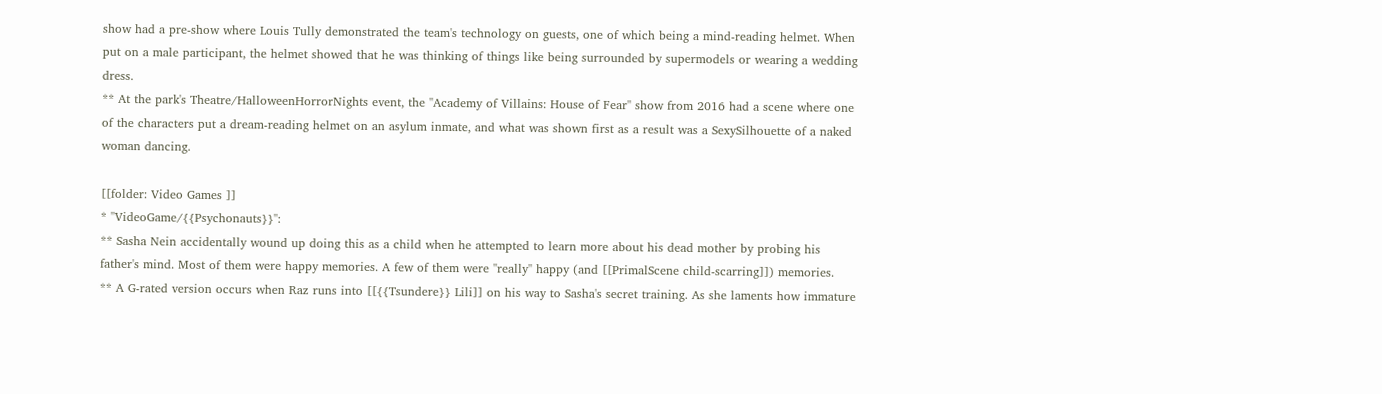show had a pre-show where Louis Tully demonstrated the team's technology on guests, one of which being a mind-reading helmet. When put on a male participant, the helmet showed that he was thinking of things like being surrounded by supermodels or wearing a wedding dress.
** At the park's Theatre/HalloweenHorrorNights event, the ''Academy of Villains: House of Fear'' show from 2016 had a scene where one of the characters put a dream-reading helmet on an asylum inmate, and what was shown first as a result was a SexySilhouette of a naked woman dancing.

[[folder: Video Games ]]
* ''VideoGame/{{Psychonauts}}'':
** Sasha Nein accidentally wound up doing this as a child when he attempted to learn more about his dead mother by probing his father's mind. Most of them were happy memories. A few of them were ''really'' happy (and [[PrimalScene child-scarring]]) memories.
** A G-rated version occurs when Raz runs into [[{{Tsundere}} Lili]] on his way to Sasha's secret training. As she laments how immature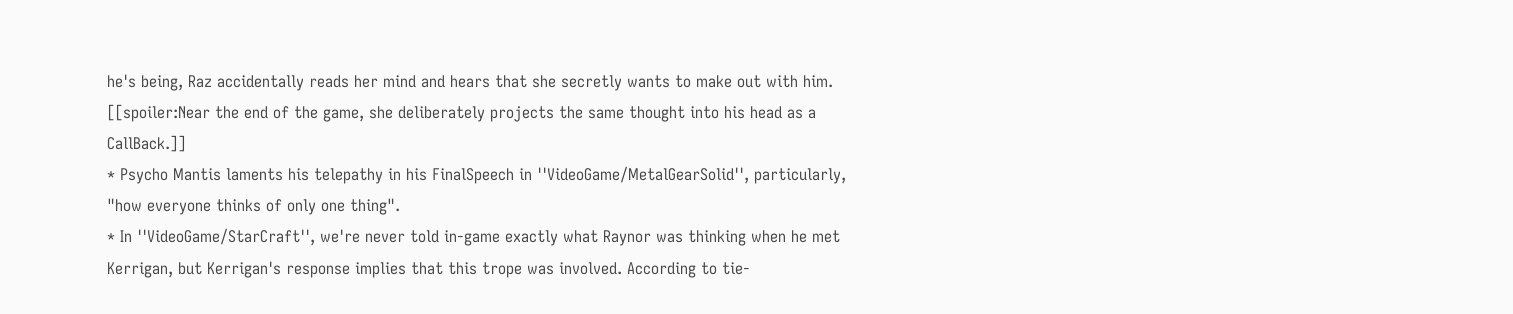he's being, Raz accidentally reads her mind and hears that she secretly wants to make out with him. [[spoiler:Near the end of the game, she deliberately projects the same thought into his head as a CallBack.]]
* Psycho Mantis laments his telepathy in his FinalSpeech in ''VideoGame/MetalGearSolid'', particularly, "how everyone thinks of only one thing".
* In ''VideoGame/StarCraft'', we're never told in-game exactly what Raynor was thinking when he met Kerrigan, but Kerrigan's response implies that this trope was involved. According to tie-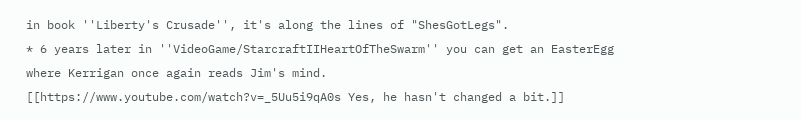in book ''Liberty's Crusade'', it's along the lines of "ShesGotLegs".
* 6 years later in ''VideoGame/StarcraftIIHeartOfTheSwarm'' you can get an EasterEgg where Kerrigan once again reads Jim's mind. [[https://www.youtube.com/watch?v=_5Uu5i9qA0s Yes, he hasn't changed a bit.]]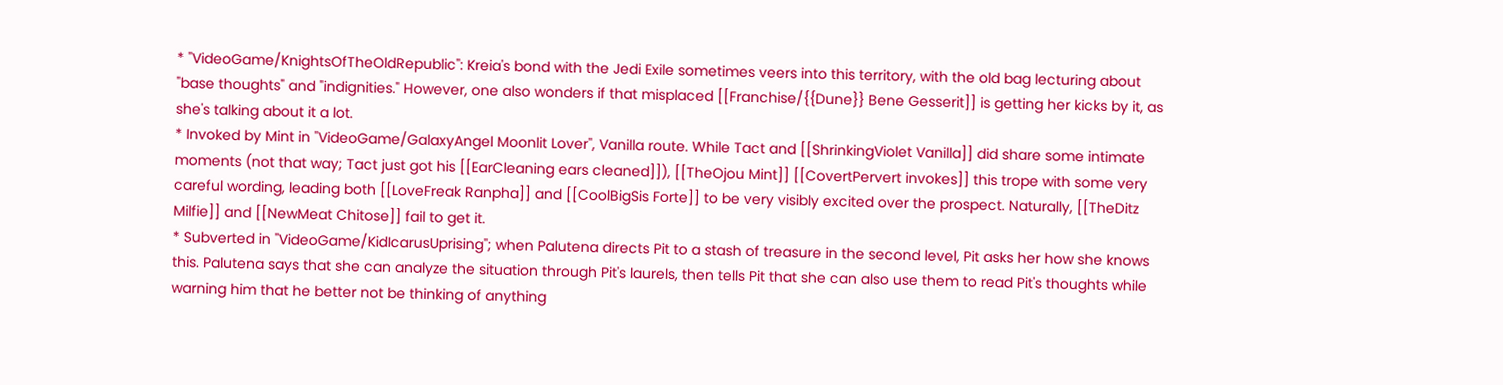* ''VideoGame/KnightsOfTheOldRepublic'': Kreia's bond with the Jedi Exile sometimes veers into this territory, with the old bag lecturing about "base thoughts" and "indignities." However, one also wonders if that misplaced [[Franchise/{{Dune}} Bene Gesserit]] is getting her kicks by it, as she's talking about it a lot.
* Invoked by Mint in ''VideoGame/GalaxyAngel Moonlit Lover'', Vanilla route. While Tact and [[ShrinkingViolet Vanilla]] did share some intimate moments (not that way; Tact just got his [[EarCleaning ears cleaned]]), [[TheOjou Mint]] [[CovertPervert invokes]] this trope with some very careful wording, leading both [[LoveFreak Ranpha]] and [[CoolBigSis Forte]] to be very visibly excited over the prospect. Naturally, [[TheDitz Milfie]] and [[NewMeat Chitose]] fail to get it.
* Subverted in ''VideoGame/KidIcarusUprising''; when Palutena directs Pit to a stash of treasure in the second level, Pit asks her how she knows this. Palutena says that she can analyze the situation through Pit's laurels, then tells Pit that she can also use them to read Pit's thoughts while warning him that he better not be thinking of anything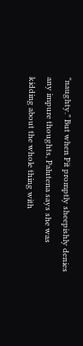"naughty." But when Pit promptly sheepishly denies any impure thoughts, Palutena says she was kidding about the whole thing with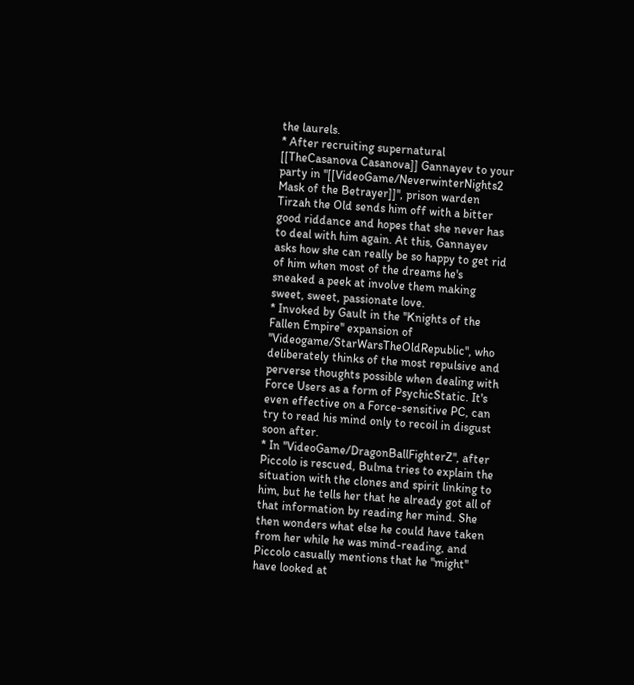the laurels.
* After recruiting supernatural [[TheCasanova Casanova]] Gannayev to your party in ''[[VideoGame/NeverwinterNights2 Mask of the Betrayer]]'', prison warden Tirzah the Old sends him off with a bitter good riddance and hopes that she never has to deal with him again. At this, Gannayev asks how she can really be so happy to get rid of him when most of the dreams he's sneaked a peek at involve them making sweet, sweet, passionate love.
* Invoked by Gault in the ''Knights of the Fallen Empire'' expansion of ''Videogame/StarWarsTheOldRepublic'', who deliberately thinks of the most repulsive and perverse thoughts possible when dealing with Force Users as a form of PsychicStatic. It's even effective on a Force-sensitive PC, can try to read his mind only to recoil in disgust soon after.
* In ''VideoGame/DragonBallFighterZ'', after Piccolo is rescued, Bulma tries to explain the situation with the clones and spirit linking to him, but he tells her that he already got all of that information by reading her mind. She then wonders what else he could have taken from her while he was mind-reading, and Piccolo casually mentions that he ''might'' have looked at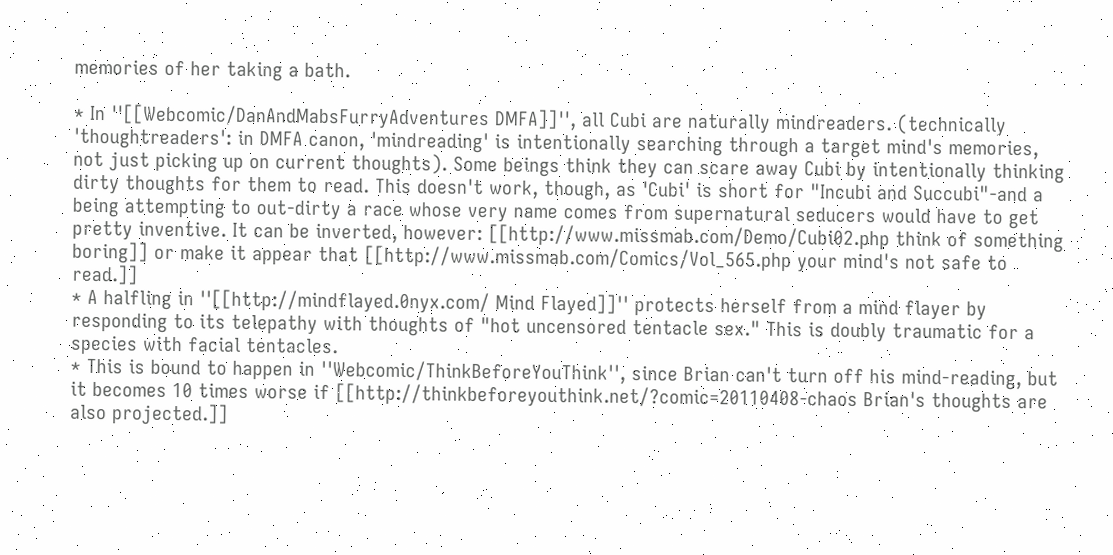memories of her taking a bath.

* In ''[[Webcomic/DanAndMabsFurryAdventures DMFA]]'', all Cubi are naturally mindreaders. (technically 'thoughtreaders': in DMFA canon, 'mindreading' is intentionally searching through a target mind's memories, not just picking up on current thoughts). Some beings think they can scare away Cubi by intentionally thinking dirty thoughts for them to read. This doesn't work, though, as 'Cubi' is short for "Incubi and Succubi"-and a being attempting to out-dirty a race whose very name comes from supernatural seducers would have to get pretty inventive. It can be inverted, however: [[http://www.missmab.com/Demo/Cubi02.php think of something boring]] or make it appear that [[http://www.missmab.com/Comics/Vol_565.php your mind's not safe to read.]]
* A halfling in ''[[http://mindflayed.0nyx.com/ Mind Flayed]]'' protects herself from a mind flayer by responding to its telepathy with thoughts of "hot uncensored tentacle sex." This is doubly traumatic for a species with facial tentacles.
* This is bound to happen in ''Webcomic/ThinkBeforeYouThink'', since Brian can't turn off his mind-reading, but it becomes 10 times worse if [[http://thinkbeforeyouthink.net/?comic=20110408-chaos Brian's thoughts are also projected.]]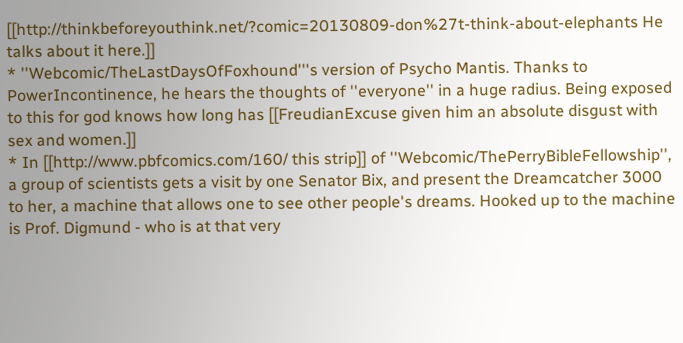[[http://thinkbeforeyouthink.net/?comic=20130809-don%27t-think-about-elephants He talks about it here.]]
* ''Webcomic/TheLastDaysOfFoxhound'''s version of Psycho Mantis. Thanks to PowerIncontinence, he hears the thoughts of ''everyone'' in a huge radius. Being exposed to this for god knows how long has [[FreudianExcuse given him an absolute disgust with sex and women.]]
* In [[http://www.pbfcomics.com/160/ this strip]] of ''Webcomic/ThePerryBibleFellowship'', a group of scientists gets a visit by one Senator Bix, and present the Dreamcatcher 3000 to her, a machine that allows one to see other people's dreams. Hooked up to the machine is Prof. Digmund - who is at that very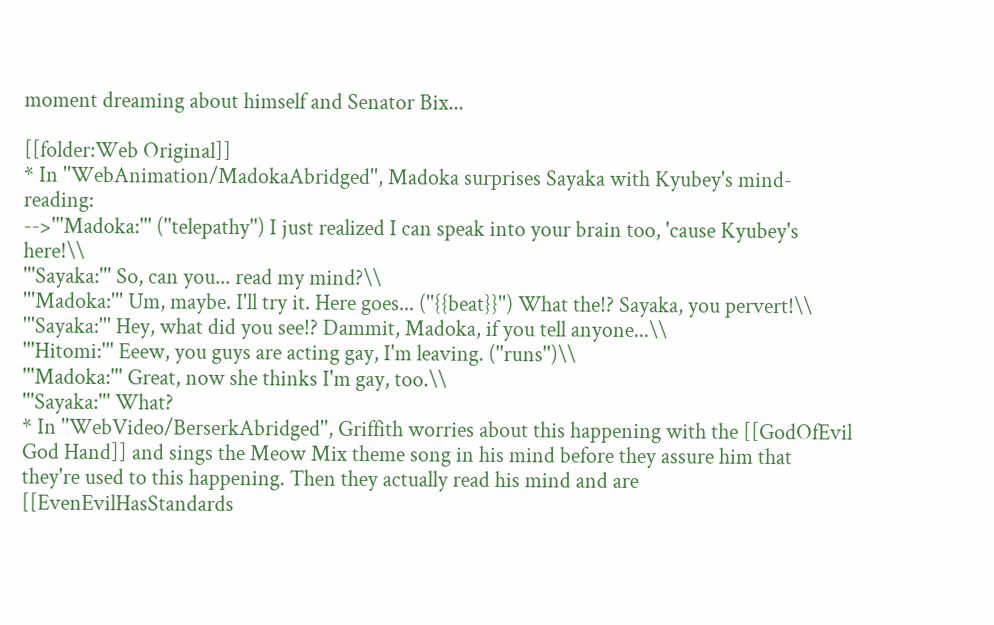moment dreaming about himself and Senator Bix...

[[folder:Web Original]]
* In ''WebAnimation/MadokaAbridged'', Madoka surprises Sayaka with Kyubey's mind-reading:
-->'''Madoka:''' (''telepathy'') I just realized I can speak into your brain too, 'cause Kyubey's here!\\
'''Sayaka:''' So, can you... read my mind?\\
'''Madoka:''' Um, maybe. I'll try it. Here goes... (''{{beat}}'') What the!? Sayaka, you pervert!\\
'''Sayaka:''' Hey, what did you see!? Dammit, Madoka, if you tell anyone...\\
'''Hitomi:''' Eeew, you guys are acting gay, I'm leaving. (''runs'')\\
'''Madoka:''' Great, now she thinks I'm gay, too.\\
'''Sayaka:''' What?
* In ''WebVideo/BerserkAbridged'', Griffith worries about this happening with the [[GodOfEvil God Hand]] and sings the Meow Mix theme song in his mind before they assure him that they're used to this happening. Then they actually read his mind and are [[EvenEvilHasStandards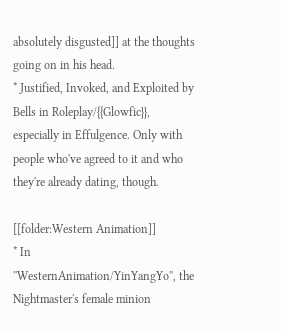absolutely disgusted]] at the thoughts going on in his head.
* Justified, Invoked, and Exploited by Bells in Roleplay/{{Glowfic}}, especially in Effulgence. Only with people who've agreed to it and who they're already dating, though.

[[folder:Western Animation]]
* In ''WesternAnimation/YinYangYo'', the Nightmaster's female minion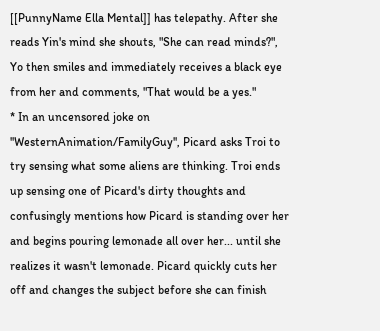[[PunnyName Ella Mental]] has telepathy. After she reads Yin's mind she shouts, "She can read minds?", Yo then smiles and immediately receives a black eye from her and comments, "That would be a yes."
* In an uncensored joke on ''WesternAnimation/FamilyGuy'', Picard asks Troi to try sensing what some aliens are thinking. Troi ends up sensing one of Picard's dirty thoughts and confusingly mentions how Picard is standing over her and begins pouring lemonade all over her... until she realizes it wasn't lemonade. Picard quickly cuts her off and changes the subject before she can finish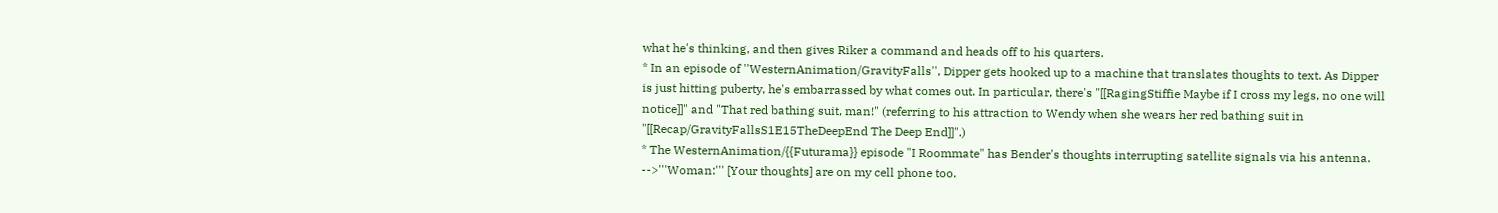what he's thinking, and then gives Riker a command and heads off to his quarters.
* In an episode of ''WesternAnimation/GravityFalls'', Dipper gets hooked up to a machine that translates thoughts to text. As Dipper is just hitting puberty, he's embarrassed by what comes out. In particular, there's "[[RagingStiffie Maybe if I cross my legs, no one will notice]]" and "That red bathing suit, man!" (referring to his attraction to Wendy when she wears her red bathing suit in "[[Recap/GravityFallsS1E15TheDeepEnd The Deep End]]".)
* The WesternAnimation/{{Futurama}} episode "I Roommate" has Bender's thoughts interrupting satellite signals via his antenna.
-->'''Woman:''' [Your thoughts] are on my cell phone too.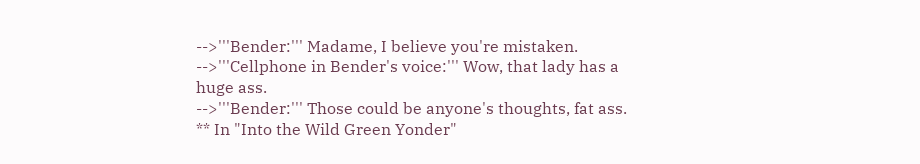-->'''Bender:''' Madame, I believe you're mistaken.
-->'''Cellphone in Bender's voice:''' Wow, that lady has a huge ass.
-->'''Bender:''' Those could be anyone's thoughts, fat ass.
** In "Into the Wild Green Yonder"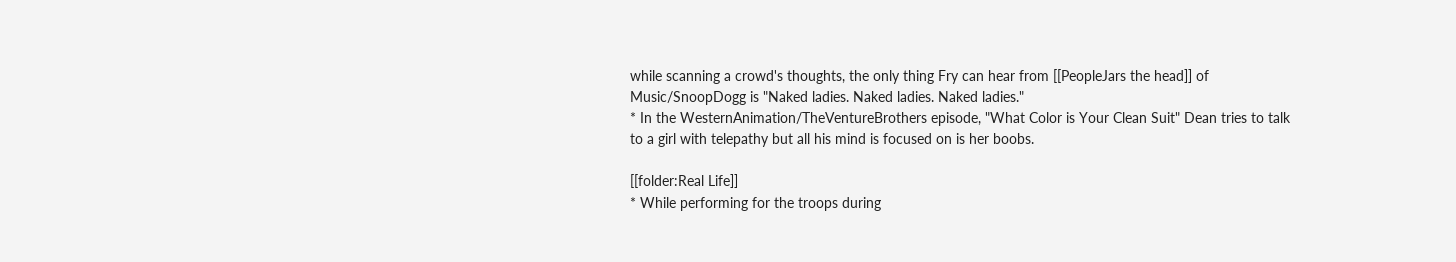while scanning a crowd's thoughts, the only thing Fry can hear from [[PeopleJars the head]] of Music/SnoopDogg is "Naked ladies. Naked ladies. Naked ladies."
* In the WesternAnimation/TheVentureBrothers episode, "What Color is Your Clean Suit" Dean tries to talk to a girl with telepathy but all his mind is focused on is her boobs.

[[folder:Real Life]]
* While performing for the troops during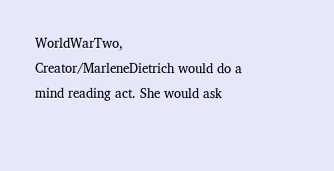WorldWarTwo, Creator/MarleneDietrich would do a mind reading act. She would ask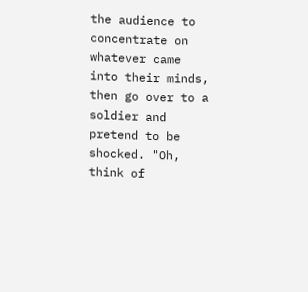the audience to concentrate on whatever came into their minds, then go over to a soldier and pretend to be shocked. "Oh, think of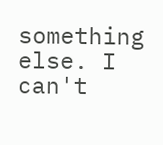something else. I can't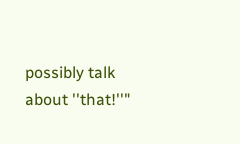possibly talk about ''that!''"